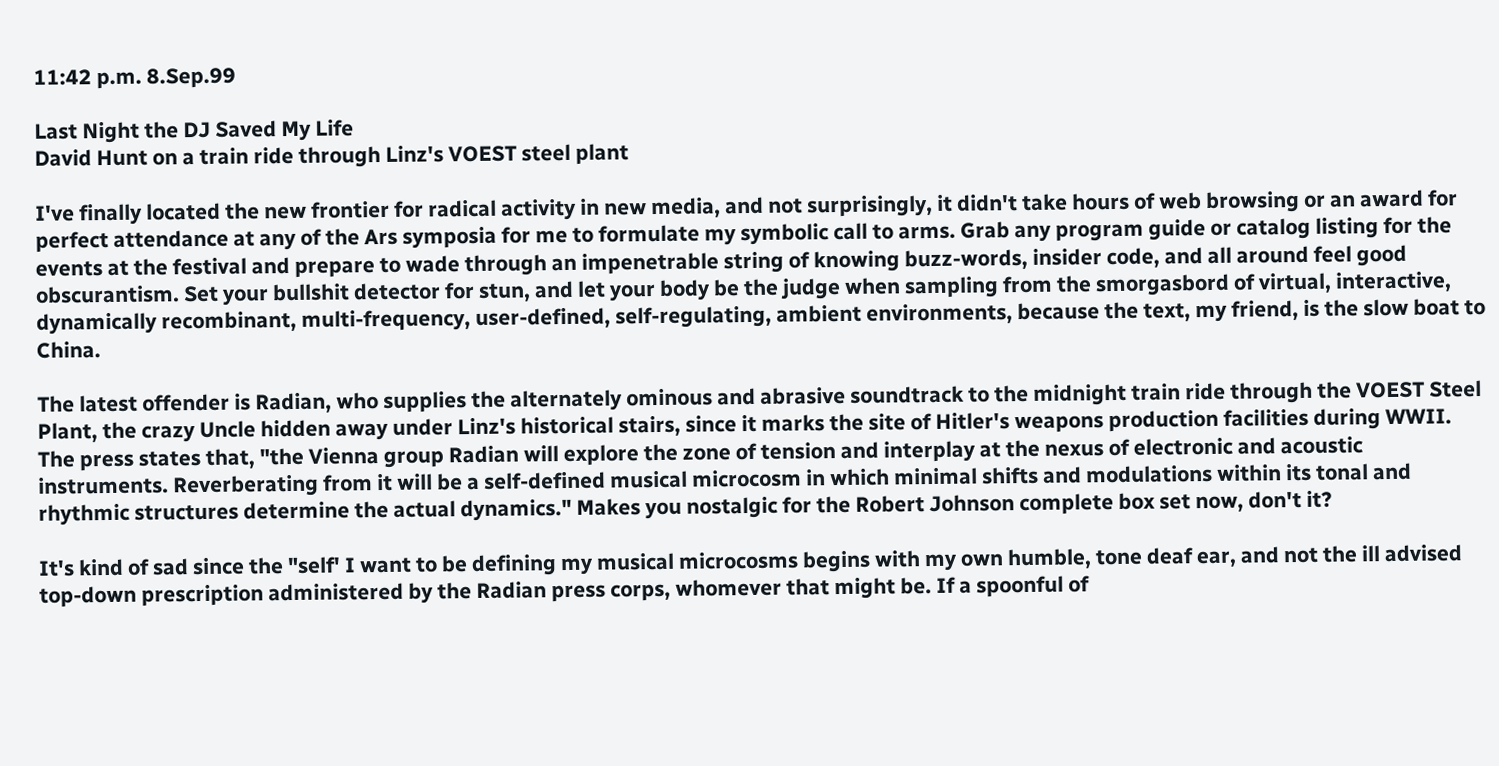11:42 p.m. 8.Sep.99

Last Night the DJ Saved My Life
David Hunt on a train ride through Linz's VOEST steel plant

I've finally located the new frontier for radical activity in new media, and not surprisingly, it didn't take hours of web browsing or an award for perfect attendance at any of the Ars symposia for me to formulate my symbolic call to arms. Grab any program guide or catalog listing for the events at the festival and prepare to wade through an impenetrable string of knowing buzz-words, insider code, and all around feel good obscurantism. Set your bullshit detector for stun, and let your body be the judge when sampling from the smorgasbord of virtual, interactive, dynamically recombinant, multi-frequency, user-defined, self-regulating, ambient environments, because the text, my friend, is the slow boat to China.

The latest offender is Radian, who supplies the alternately ominous and abrasive soundtrack to the midnight train ride through the VOEST Steel Plant, the crazy Uncle hidden away under Linz's historical stairs, since it marks the site of Hitler's weapons production facilities during WWII. The press states that, "the Vienna group Radian will explore the zone of tension and interplay at the nexus of electronic and acoustic instruments. Reverberating from it will be a self-defined musical microcosm in which minimal shifts and modulations within its tonal and rhythmic structures determine the actual dynamics." Makes you nostalgic for the Robert Johnson complete box set now, don't it?

It's kind of sad since the "self' I want to be defining my musical microcosms begins with my own humble, tone deaf ear, and not the ill advised top-down prescription administered by the Radian press corps, whomever that might be. If a spoonful of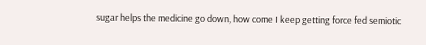sugar helps the medicine go down, how come I keep getting force fed semiotic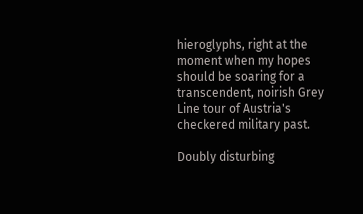hieroglyphs, right at the moment when my hopes should be soaring for a transcendent, noirish Grey Line tour of Austria's checkered military past.

Doubly disturbing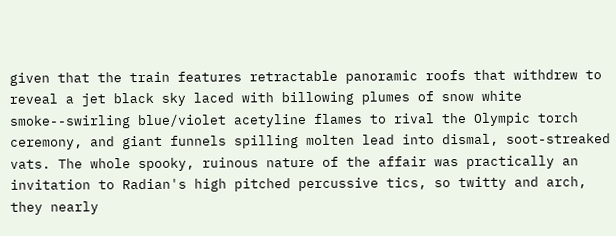given that the train features retractable panoramic roofs that withdrew to reveal a jet black sky laced with billowing plumes of snow white smoke--swirling blue/violet acetyline flames to rival the Olympic torch ceremony, and giant funnels spilling molten lead into dismal, soot-streaked vats. The whole spooky, ruinous nature of the affair was practically an invitation to Radian's high pitched percussive tics, so twitty and arch, they nearly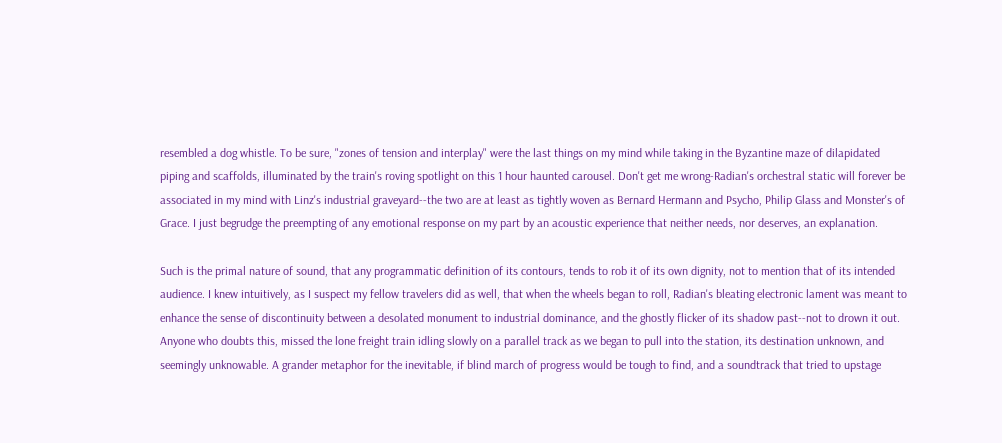resembled a dog whistle. To be sure, "zones of tension and interplay" were the last things on my mind while taking in the Byzantine maze of dilapidated piping and scaffolds, illuminated by the train's roving spotlight on this 1 hour haunted carousel. Don't get me wrong-Radian's orchestral static will forever be associated in my mind with Linz's industrial graveyard--the two are at least as tightly woven as Bernard Hermann and Psycho, Philip Glass and Monster's of Grace. I just begrudge the preempting of any emotional response on my part by an acoustic experience that neither needs, nor deserves, an explanation.

Such is the primal nature of sound, that any programmatic definition of its contours, tends to rob it of its own dignity, not to mention that of its intended audience. I knew intuitively, as I suspect my fellow travelers did as well, that when the wheels began to roll, Radian's bleating electronic lament was meant to enhance the sense of discontinuity between a desolated monument to industrial dominance, and the ghostly flicker of its shadow past--not to drown it out. Anyone who doubts this, missed the lone freight train idling slowly on a parallel track as we began to pull into the station, its destination unknown, and seemingly unknowable. A grander metaphor for the inevitable, if blind march of progress would be tough to find, and a soundtrack that tried to upstage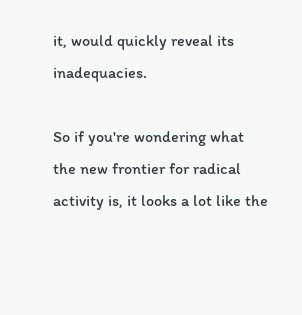it, would quickly reveal its inadequacies.

So if you're wondering what the new frontier for radical activity is, it looks a lot like the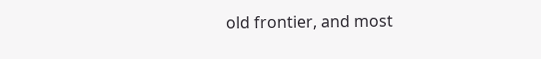old frontier, and most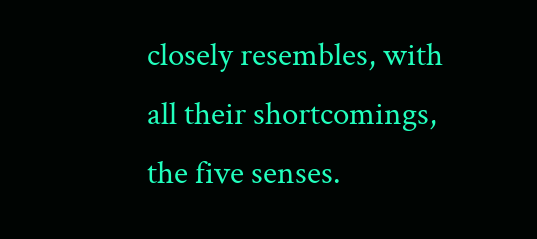closely resembles, with all their shortcomings, the five senses.